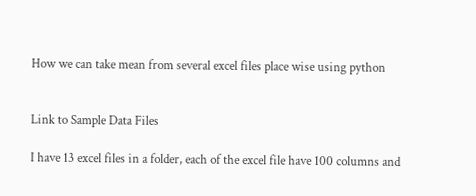How we can take mean from several excel files place wise using python


Link to Sample Data Files

I have 13 excel files in a folder, each of the excel file have 100 columns and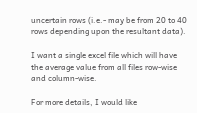uncertain rows (i.e.- may be from 20 to 40 rows depending upon the resultant data).

I want a single excel file which will have the average value from all files row-wise and column-wise.

For more details, I would like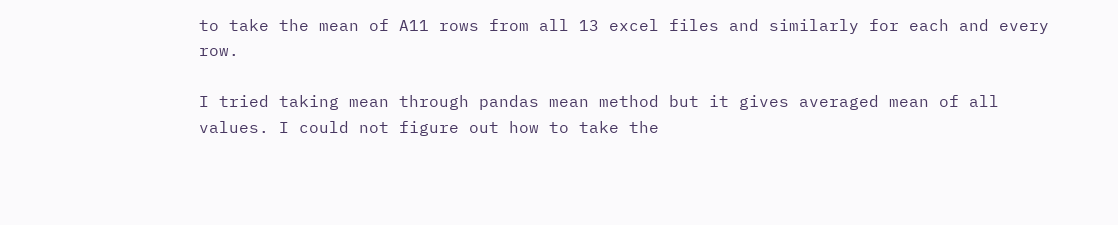to take the mean of A11 rows from all 13 excel files and similarly for each and every row.

I tried taking mean through pandas mean method but it gives averaged mean of all values. I could not figure out how to take the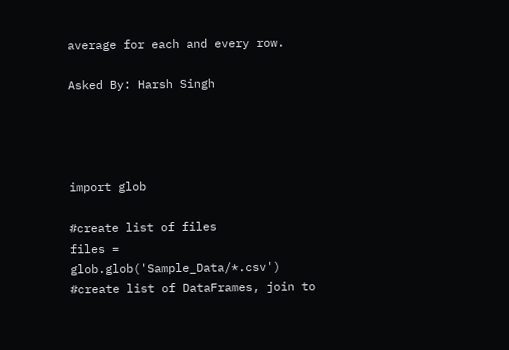average for each and every row.

Asked By: Harsh Singh




import glob

#create list of files
files = glob.glob('Sample_Data/*.csv')
#create list of DataFrames, join to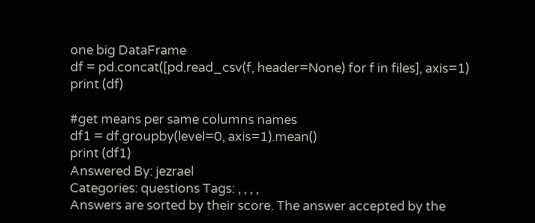one big DataFrame
df = pd.concat([pd.read_csv(f, header=None) for f in files], axis=1)
print (df)

#get means per same columns names
df1 = df.groupby(level=0, axis=1).mean()
print (df1)
Answered By: jezrael
Categories: questions Tags: , , , ,
Answers are sorted by their score. The answer accepted by the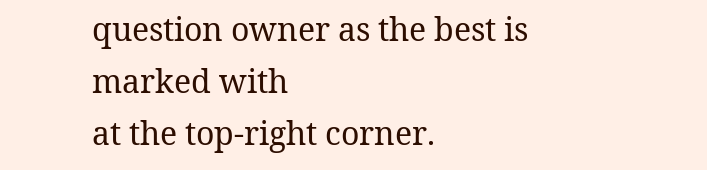question owner as the best is marked with
at the top-right corner.